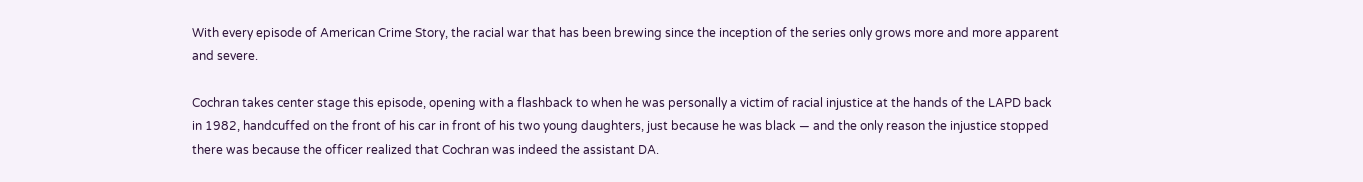With every episode of American Crime Story, the racial war that has been brewing since the inception of the series only grows more and more apparent and severe.

Cochran takes center stage this episode, opening with a flashback to when he was personally a victim of racial injustice at the hands of the LAPD back in 1982, handcuffed on the front of his car in front of his two young daughters, just because he was black — and the only reason the injustice stopped there was because the officer realized that Cochran was indeed the assistant DA.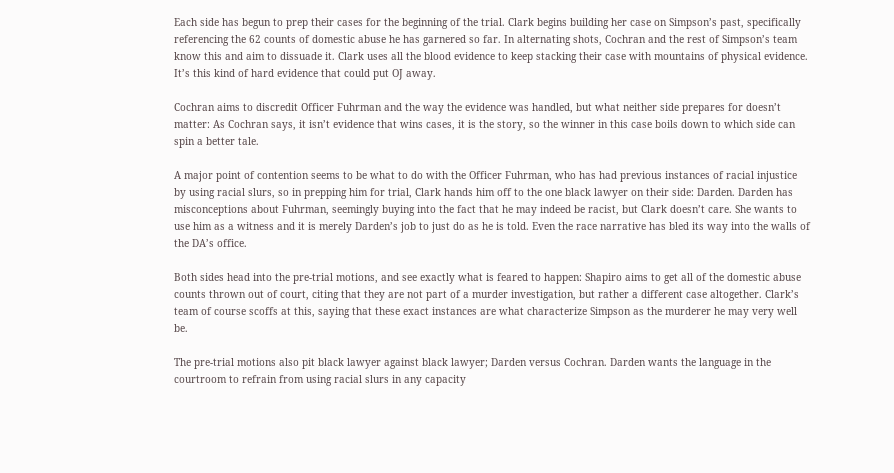Each side has begun to prep their cases for the beginning of the trial. Clark begins building her case on Simpson’s past, specifically referencing the 62 counts of domestic abuse he has garnered so far. In alternating shots, Cochran and the rest of Simpson’s team know this and aim to dissuade it. Clark uses all the blood evidence to keep stacking their case with mountains of physical evidence. It’s this kind of hard evidence that could put OJ away.

Cochran aims to discredit Officer Fuhrman and the way the evidence was handled, but what neither side prepares for doesn’t matter: As Cochran says, it isn’t evidence that wins cases, it is the story, so the winner in this case boils down to which side can spin a better tale.

A major point of contention seems to be what to do with the Officer Fuhrman, who has had previous instances of racial injustice by using racial slurs, so in prepping him for trial, Clark hands him off to the one black lawyer on their side: Darden. Darden has misconceptions about Fuhrman, seemingly buying into the fact that he may indeed be racist, but Clark doesn’t care. She wants to use him as a witness and it is merely Darden’s job to just do as he is told. Even the race narrative has bled its way into the walls of the DA’s office.

Both sides head into the pre-trial motions, and see exactly what is feared to happen: Shapiro aims to get all of the domestic abuse counts thrown out of court, citing that they are not part of a murder investigation, but rather a different case altogether. Clark’s team of course scoffs at this, saying that these exact instances are what characterize Simpson as the murderer he may very well be.

The pre-trial motions also pit black lawyer against black lawyer; Darden versus Cochran. Darden wants the language in the courtroom to refrain from using racial slurs in any capacity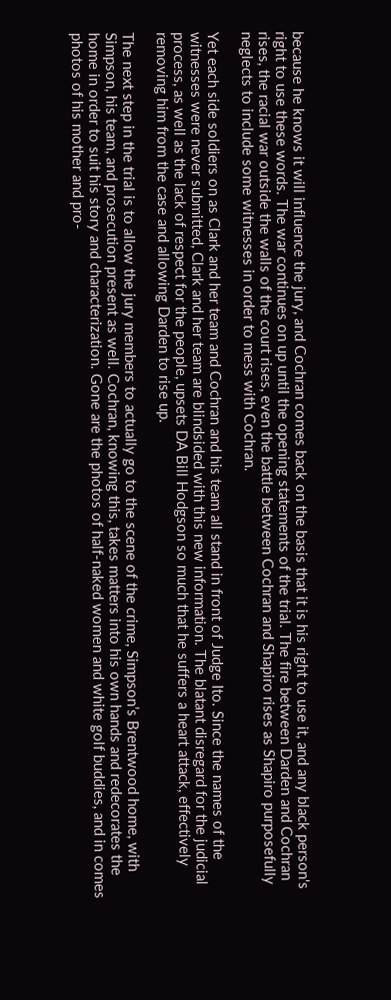because he knows it will influence the jury, and Cochran comes back on the basis that it is his right to use it, and any black person's right to use these words. The war continues on up until the opening statements of the trial. The fire between Darden and Cochran rises, the racial war outside the walls of the court rises, even the battle between Cochran and Shapiro rises as Shapiro purposefully neglects to include some witnesses in order to mess with Cochran.

Yet each side soldiers on as Clark and her team and Cochran and his team all stand in front of Judge Ito. Since the names of the witnesses were never submitted, Clark and her team are blindsided with this new information. The blatant disregard for the judicial process, as well as the lack of respect for the people, upsets DA Bill Hodgson so much that he suffers a heart attack, effectively removing him from the case and allowing Darden to rise up.

The next step in the trial is to allow the jury members to actually go to the scene of the crime, Simpson’s Brentwood home, with Simpson, his team, and prosecution present as well. Cochran, knowing this, takes matters into his own hands and redecorates the home in order to suit his story and characterization. Gone are the photos of half-naked women and white golf buddies, and in comes photos of his mother and pro-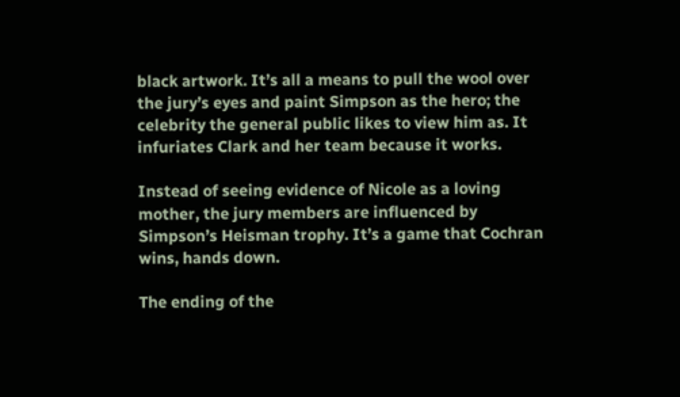black artwork. It’s all a means to pull the wool over the jury’s eyes and paint Simpson as the hero; the celebrity the general public likes to view him as. It infuriates Clark and her team because it works.

Instead of seeing evidence of Nicole as a loving mother, the jury members are influenced by Simpson’s Heisman trophy. It’s a game that Cochran wins, hands down.

The ending of the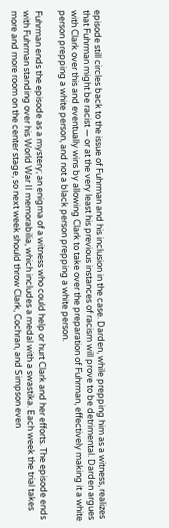episode still circles back to the issue of Fuhrman and his inclusion in the case. Darden, while prepping him as a witness, realizes that Fuhrman might be racist — or at the very least his previous instances of racism will prove to be detrimental. Darden argues with Clark over this and eventually wins by allowing Clark to take over the preparation of Fuhrman, effectively making it a white person prepping a white person, and not a black person prepping a white person.

Fuhrman ends the episode as a mystery; an enigma of a witness who could help or hurt Clark and her efforts. The episode ends with Fuhrman standing over his World War II memorabilia, which includes a medal with a swastika. Each week the trial takes more and more room on the center stage, so next week should throw Clark, Cochran, and Simpson even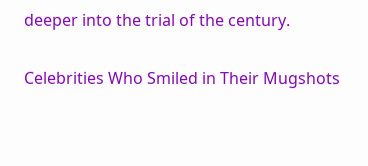deeper into the trial of the century.

Celebrities Who Smiled in Their Mugshots